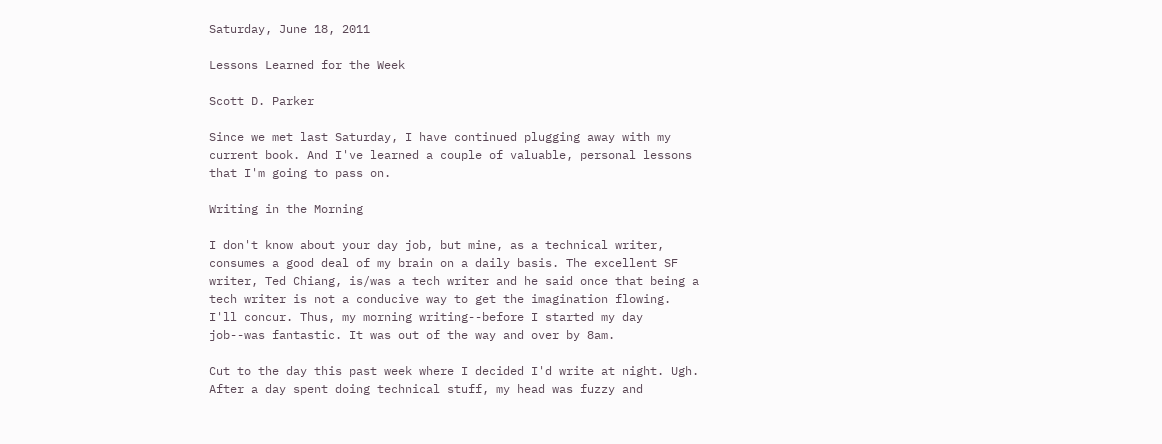Saturday, June 18, 2011

Lessons Learned for the Week

Scott D. Parker

Since we met last Saturday, I have continued plugging away with my current book. And I've learned a couple of valuable, personal lessons that I'm going to pass on.

Writing in the Morning

I don't know about your day job, but mine, as a technical writer, consumes a good deal of my brain on a daily basis. The excellent SF writer, Ted Chiang, is/was a tech writer and he said once that being a tech writer is not a conducive way to get the imagination flowing. I'll concur. Thus, my morning writing--before I started my day job--was fantastic. It was out of the way and over by 8am.

Cut to the day this past week where I decided I'd write at night. Ugh. After a day spent doing technical stuff, my head was fuzzy and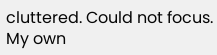cluttered. Could not focus. My own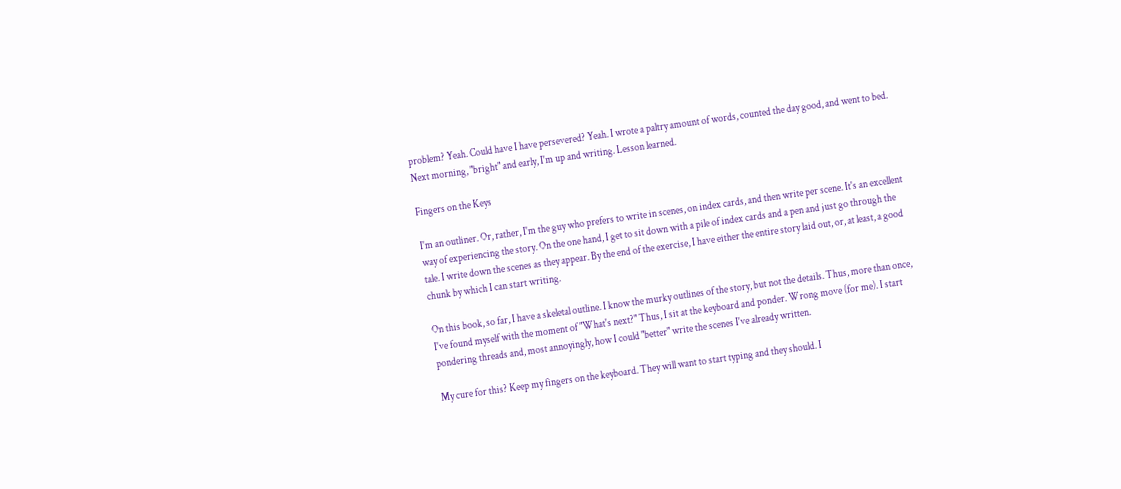problem? Yeah. Could have I have persevered? Yeah. I wrote a paltry amount of words, counted the day good, and went to bed. Next morning, "bright" and early, I'm up and writing. Lesson learned.

Fingers on the Keys

I'm an outliner. Or, rather, I'm the guy who prefers to write in scenes, on index cards, and then write per scene. It's an excellent way of experiencing the story. On the one hand, I get to sit down with a pile of index cards and a pen and just go through the tale. I write down the scenes as they appear. By the end of the exercise, I have either the entire story laid out, or, at least, a good chunk by which I can start writing.

On this book, so far, I have a skeletal outline. I know the murky outlines of the story, but not the details. Thus, more than once, I've found myself with the moment of "What's next?" Thus, I sit at the keyboard and ponder. Wrong move (for me). I start pondering threads and, most annoyingly, how I could "better" write the scenes I've already written.

My cure for this? Keep my fingers on the keyboard. They will want to start typing and they should. I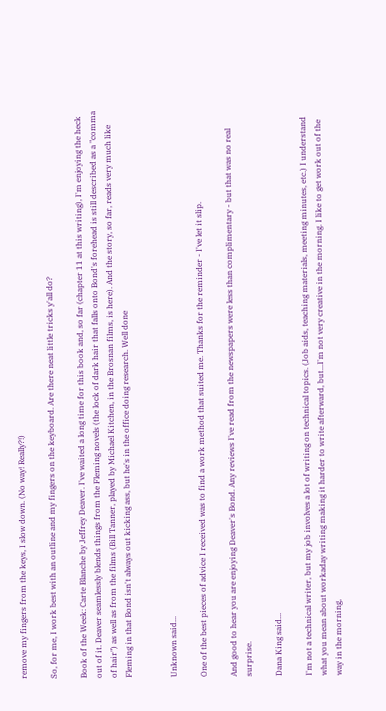remove my fingers from the keys, I slow down. (No way! Really?!)

So, for me, I work best with an outline and my fingers on the keyboard. Are there neat little tricks y'all do?

Book of the Week: Carte Blanche by Jeffrey Deaver. I've waited a long time for this book and, so far (chapter 11 at this writing), I'm enjoying the heck out of it. Deaver seamlessly blends things from the Fleming novels (the lock of dark hair that falls onto Bond's forehead is still described as a "comma of hair") as well as from the films (Bill Tanner, played by Michael Kitchen, in the Brosnan films, is here). And the story, so far, reads very much like Fleming in that Bond isn't always out kicking ass, but he's in the office doing research. Well done


Unknown said...

One of the best pieces of advice I received was to find a work method that suited me. Thanks for the reminder - I've let it slip.

And good to hear you are enjoying Deaver's Bond. Any reviews I've read from the newspapers were less than complimentary - but that was no real surprise.

Dana King said...

I'm not a technical writer, but my job involves a lot of writing on technical topics. (Job aids, teaching materials, meeting minutes, etc.) I understand what you mean about workaday writing making it harder to write afterward, but...I'm not very creative in the morning. I like to get work out of the way in the morning,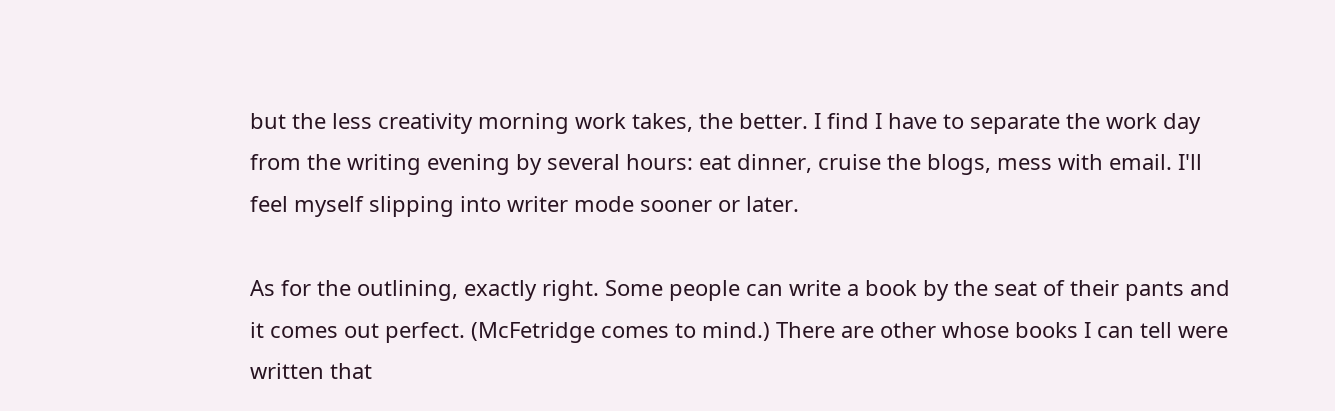but the less creativity morning work takes, the better. I find I have to separate the work day from the writing evening by several hours: eat dinner, cruise the blogs, mess with email. I'll feel myself slipping into writer mode sooner or later.

As for the outlining, exactly right. Some people can write a book by the seat of their pants and it comes out perfect. (McFetridge comes to mind.) There are other whose books I can tell were written that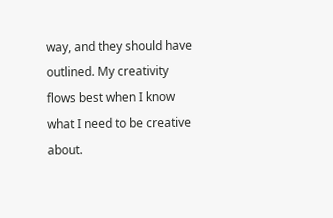way, and they should have outlined. My creativity flows best when I know what I need to be creative about.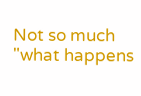Not so much "what happens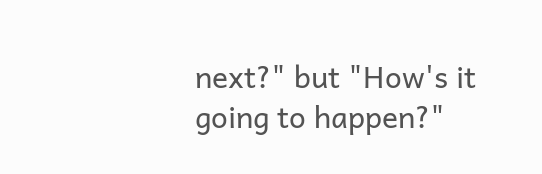next?" but "How's it going to happen?"